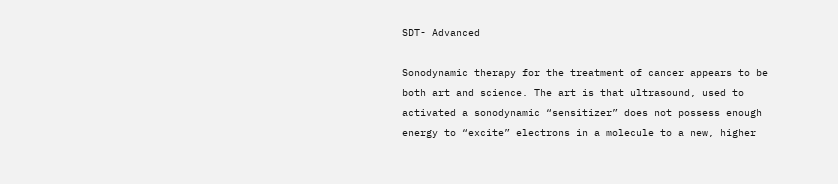SDT- Advanced

Sonodynamic therapy for the treatment of cancer appears to be both art and science. The art is that ultrasound, used to activated a sonodynamic “sensitizer” does not possess enough energy to “excite” electrons in a molecule to a new, higher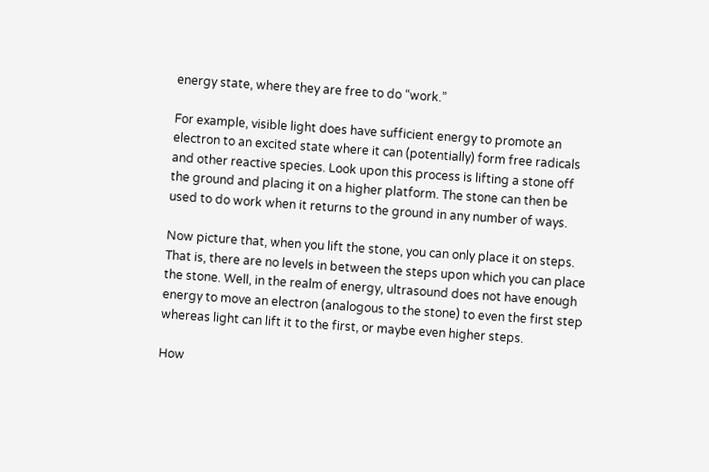energy state, where they are free to do “work.”

For example, visible light does have sufficient energy to promote an electron to an excited state where it can (potentially) form free radicals and other reactive species. Look upon this process is lifting a stone off the ground and placing it on a higher platform. The stone can then be used to do work when it returns to the ground in any number of ways.

Now picture that, when you lift the stone, you can only place it on steps. That is, there are no levels in between the steps upon which you can place the stone. Well, in the realm of energy, ultrasound does not have enough energy to move an electron (analogous to the stone) to even the first step whereas light can lift it to the first, or maybe even higher steps.

How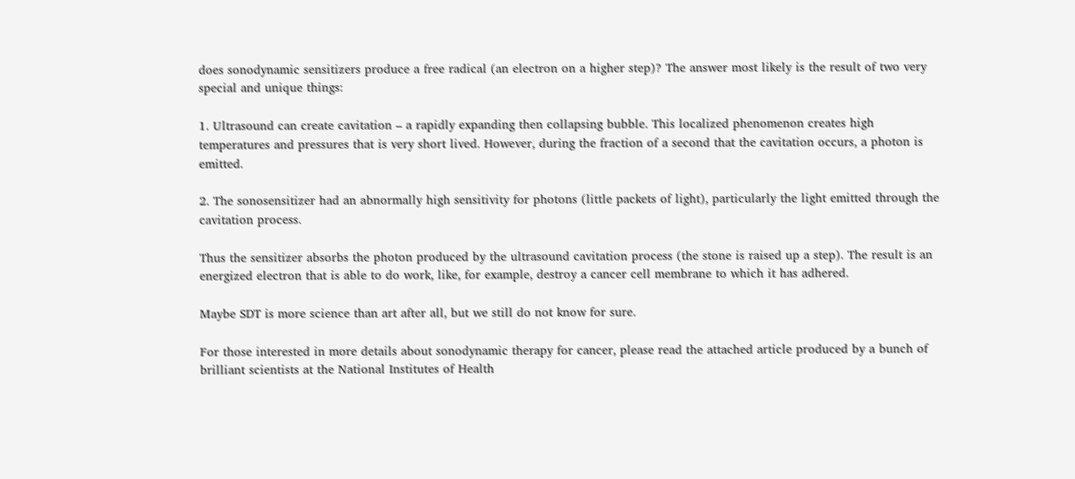does sonodynamic sensitizers produce a free radical (an electron on a higher step)? The answer most likely is the result of two very special and unique things:

1. Ultrasound can create cavitation – a rapidly expanding then collapsing bubble. This localized phenomenon creates high temperatures and pressures that is very short lived. However, during the fraction of a second that the cavitation occurs, a photon is emitted.

2. The sonosensitizer had an abnormally high sensitivity for photons (little packets of light), particularly the light emitted through the cavitation process.

Thus the sensitizer absorbs the photon produced by the ultrasound cavitation process (the stone is raised up a step). The result is an energized electron that is able to do work, like, for example, destroy a cancer cell membrane to which it has adhered.

Maybe SDT is more science than art after all, but we still do not know for sure.

For those interested in more details about sonodynamic therapy for cancer, please read the attached article produced by a bunch of brilliant scientists at the National Institutes of Health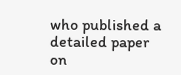who published a detailed paper on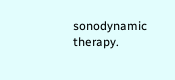sonodynamic therapy.